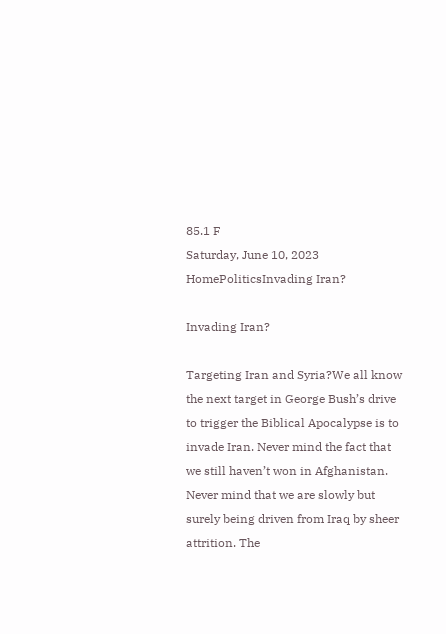85.1 F
Saturday, June 10, 2023
HomePoliticsInvading Iran?

Invading Iran?

Targeting Iran and Syria?We all know the next target in George Bush’s drive to trigger the Biblical Apocalypse is to invade Iran. Never mind the fact that we still haven’t won in Afghanistan. Never mind that we are slowly but surely being driven from Iraq by sheer attrition. The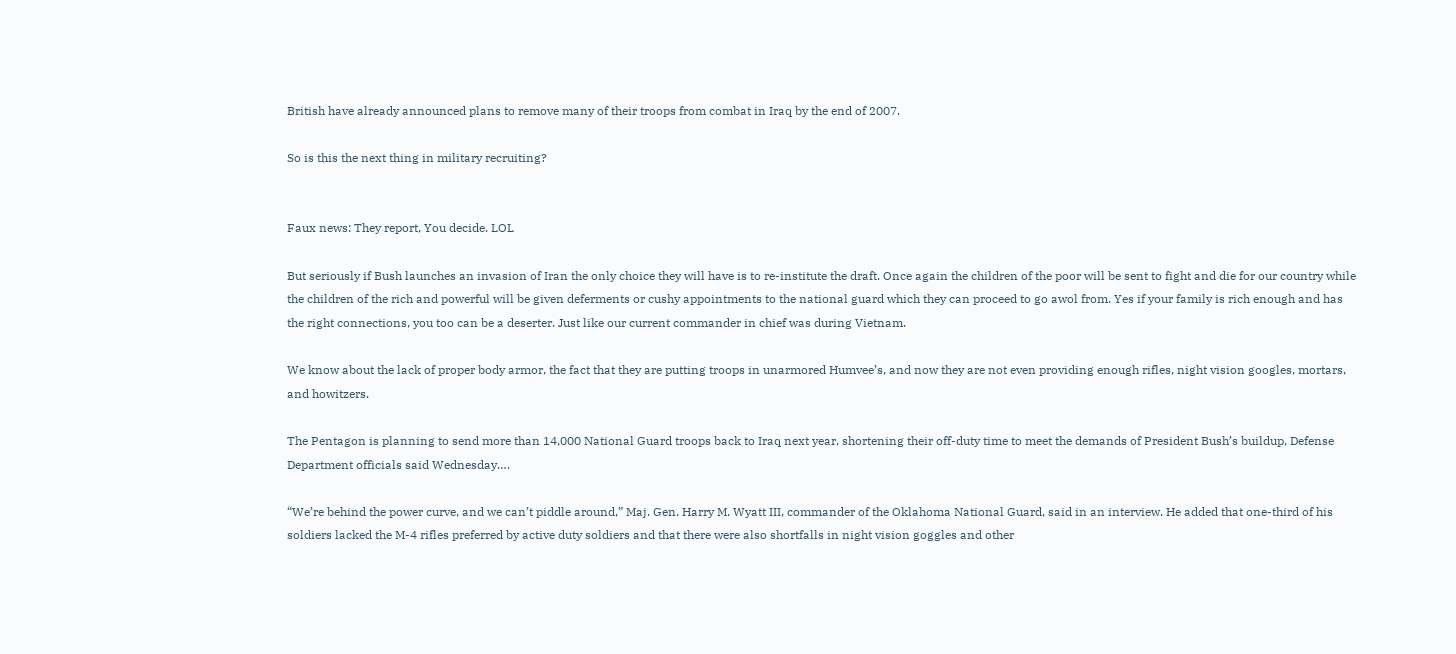British have already announced plans to remove many of their troops from combat in Iraq by the end of 2007.

So is this the next thing in military recruiting?


Faux news: They report, You decide. LOL

But seriously if Bush launches an invasion of Iran the only choice they will have is to re-institute the draft. Once again the children of the poor will be sent to fight and die for our country while the children of the rich and powerful will be given deferments or cushy appointments to the national guard which they can proceed to go awol from. Yes if your family is rich enough and has the right connections, you too can be a deserter. Just like our current commander in chief was during Vietnam.

We know about the lack of proper body armor, the fact that they are putting troops in unarmored Humvee’s, and now they are not even providing enough rifles, night vision googles, mortars, and howitzers.

The Pentagon is planning to send more than 14,000 National Guard troops back to Iraq next year, shortening their off-duty time to meet the demands of President Bush’s buildup, Defense Department officials said Wednesday….

“We’re behind the power curve, and we can’t piddle around,” Maj. Gen. Harry M. Wyatt III, commander of the Oklahoma National Guard, said in an interview. He added that one-third of his soldiers lacked the M-4 rifles preferred by active duty soldiers and that there were also shortfalls in night vision goggles and other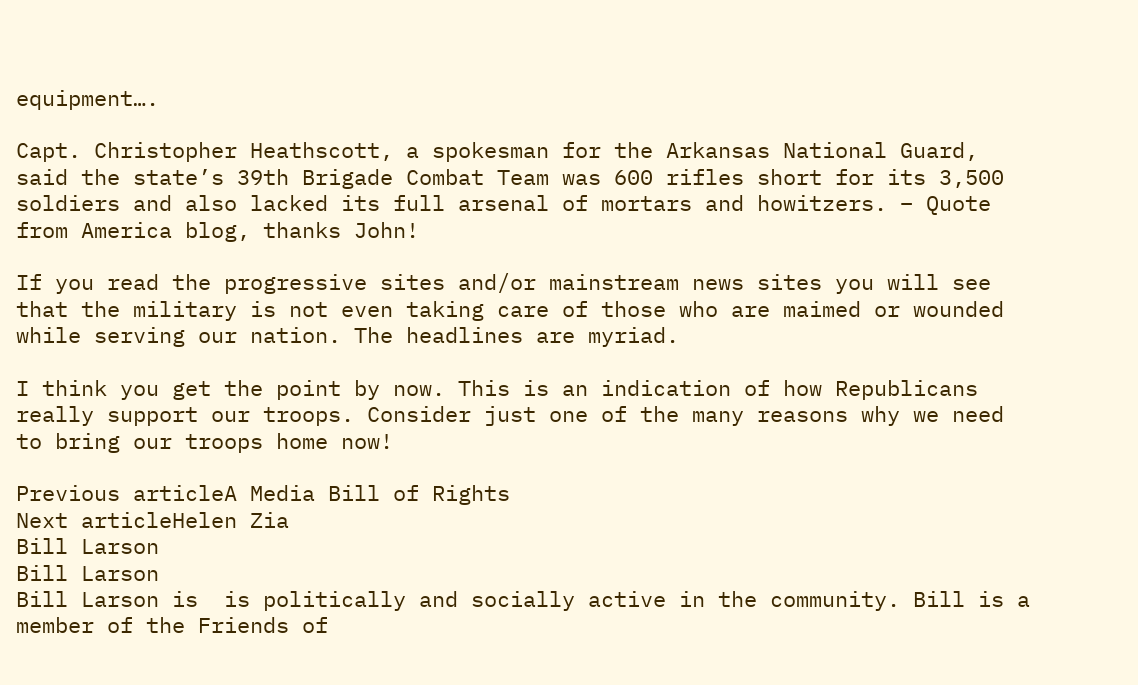equipment….

Capt. Christopher Heathscott, a spokesman for the Arkansas National Guard, said the state’s 39th Brigade Combat Team was 600 rifles short for its 3,500 soldiers and also lacked its full arsenal of mortars and howitzers. – Quote from America blog, thanks John!

If you read the progressive sites and/or mainstream news sites you will see that the military is not even taking care of those who are maimed or wounded while serving our nation. The headlines are myriad.

I think you get the point by now. This is an indication of how Republicans really support our troops. Consider just one of the many reasons why we need to bring our troops home now!

Previous articleA Media Bill of Rights
Next articleHelen Zia
Bill Larson
Bill Larson
Bill Larson is  is politically and socially active in the community. Bill is a member of the Friends of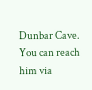Dunbar Cave. You can reach him via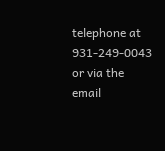telephone at 931-249-0043 or via the email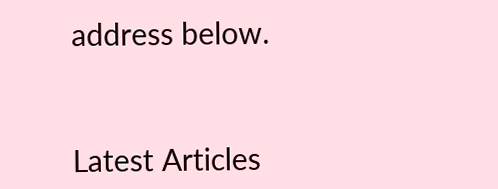address below.


Latest Articles